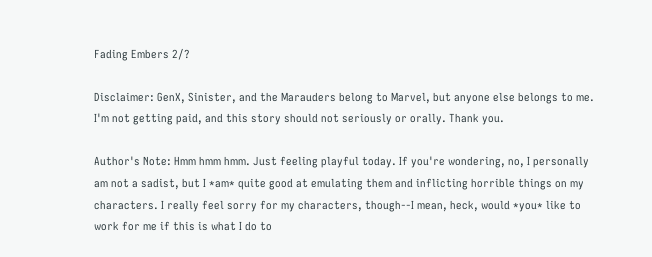Fading Embers 2/?

Disclaimer: GenX, Sinister, and the Marauders belong to Marvel, but anyone else belongs to me. I'm not getting paid, and this story should not seriously or orally. Thank you.

Author's Note: Hmm hmm hmm. Just feeling playful today. If you're wondering, no, I personally am not a sadist, but I *am* quite good at emulating them and inflicting horrible things on my characters. I really feel sorry for my characters, though--I mean, heck, would *you* like to work for me if this is what I do to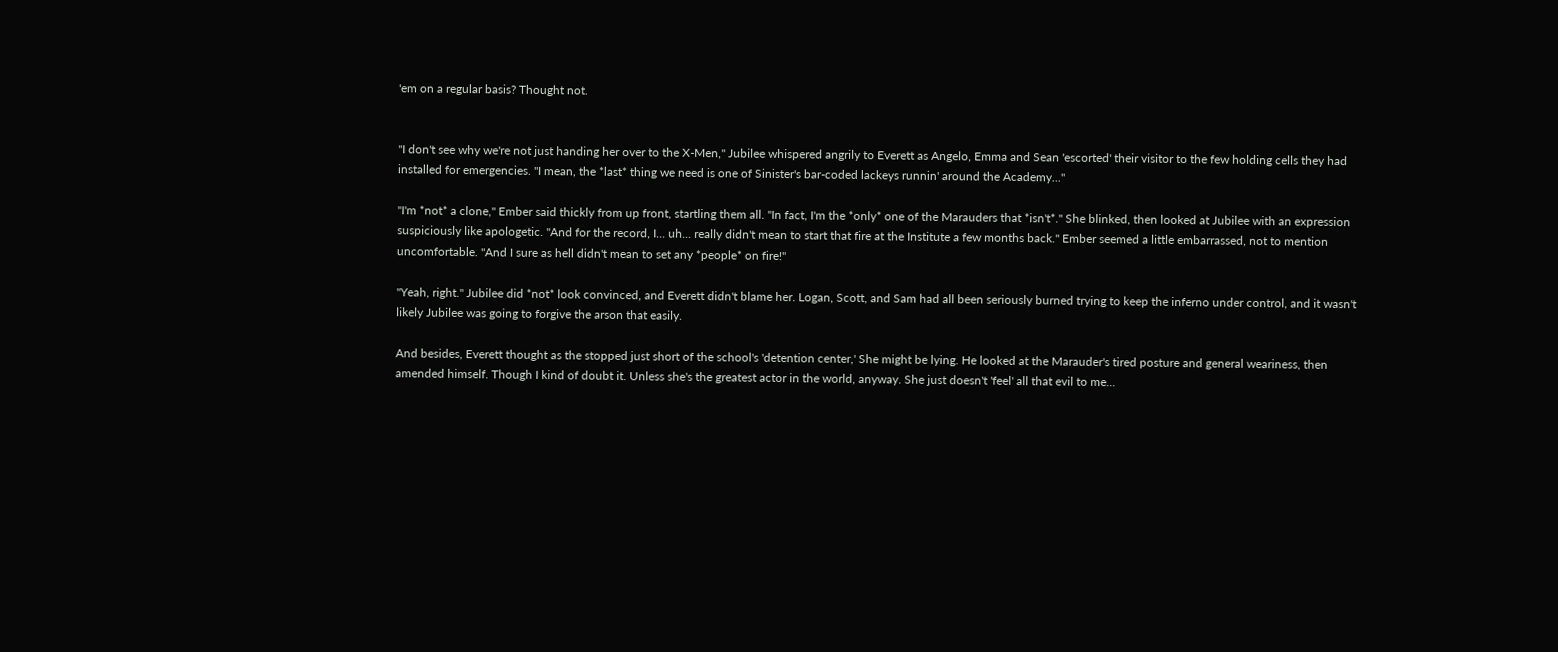'em on a regular basis? Thought not.


"I don't see why we're not just handing her over to the X-Men," Jubilee whispered angrily to Everett as Angelo, Emma and Sean 'escorted' their visitor to the few holding cells they had installed for emergencies. "I mean, the *last* thing we need is one of Sinister's bar-coded lackeys runnin' around the Academy..."

"I'm *not* a clone," Ember said thickly from up front, startling them all. "In fact, I'm the *only* one of the Marauders that *isn't*." She blinked, then looked at Jubilee with an expression suspiciously like apologetic. "And for the record, I... uh... really didn't mean to start that fire at the Institute a few months back." Ember seemed a little embarrassed, not to mention uncomfortable. "And I sure as hell didn't mean to set any *people* on fire!"

"Yeah, right." Jubilee did *not* look convinced, and Everett didn't blame her. Logan, Scott, and Sam had all been seriously burned trying to keep the inferno under control, and it wasn't likely Jubilee was going to forgive the arson that easily.

And besides, Everett thought as the stopped just short of the school's 'detention center,' She might be lying. He looked at the Marauder's tired posture and general weariness, then amended himself. Though I kind of doubt it. Unless she's the greatest actor in the world, anyway. She just doesn't 'feel' all that evil to me...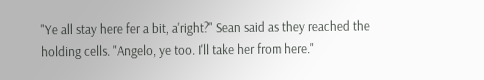"Ye all stay here fer a bit, a'right?" Sean said as they reached the holding cells. "Angelo, ye too. I'll take her from here."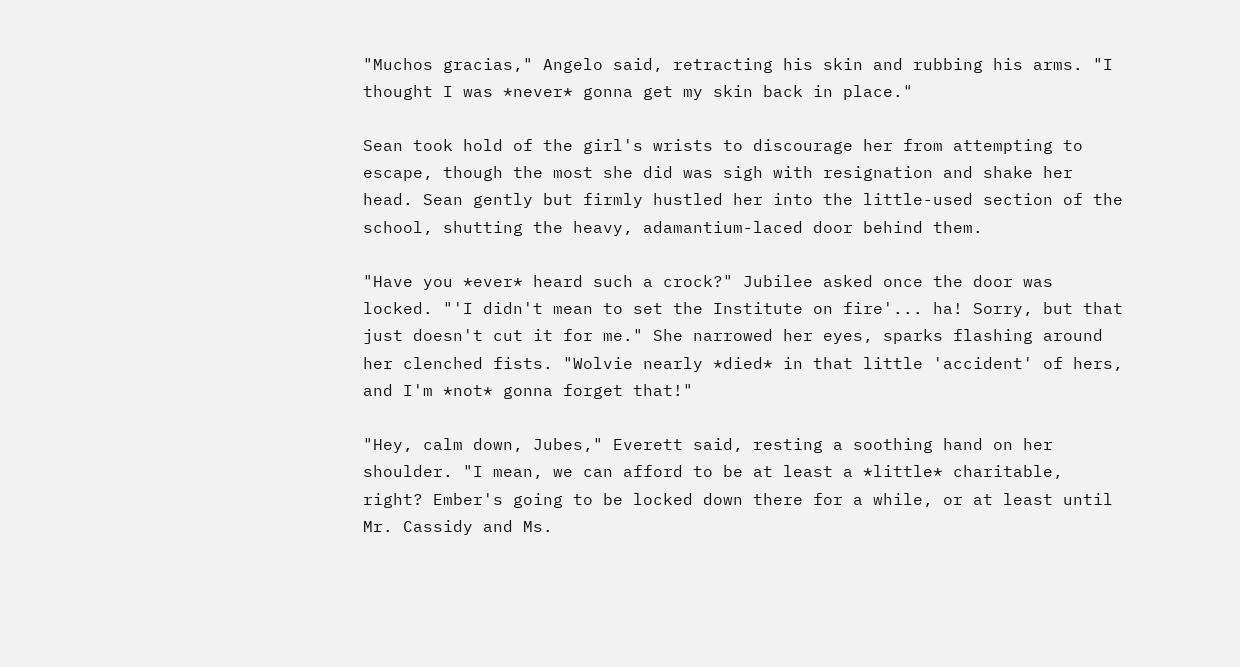"Muchos gracias," Angelo said, retracting his skin and rubbing his arms. "I thought I was *never* gonna get my skin back in place."

Sean took hold of the girl's wrists to discourage her from attempting to escape, though the most she did was sigh with resignation and shake her head. Sean gently but firmly hustled her into the little-used section of the school, shutting the heavy, adamantium-laced door behind them.

"Have you *ever* heard such a crock?" Jubilee asked once the door was locked. "'I didn't mean to set the Institute on fire'... ha! Sorry, but that just doesn't cut it for me." She narrowed her eyes, sparks flashing around her clenched fists. "Wolvie nearly *died* in that little 'accident' of hers, and I'm *not* gonna forget that!"

"Hey, calm down, Jubes," Everett said, resting a soothing hand on her shoulder. "I mean, we can afford to be at least a *little* charitable, right? Ember's going to be locked down there for a while, or at least until Mr. Cassidy and Ms.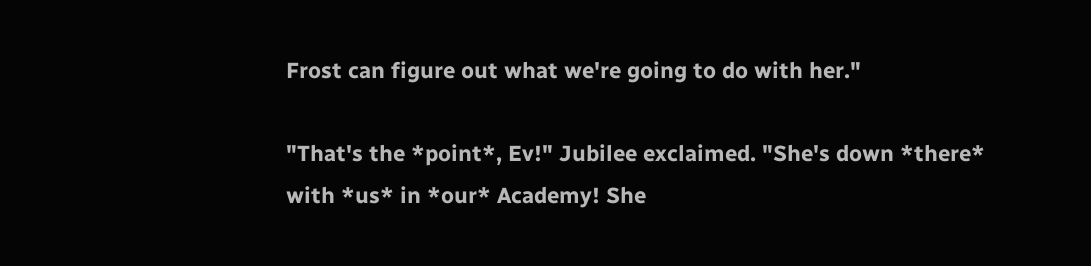Frost can figure out what we're going to do with her."

"That's the *point*, Ev!" Jubilee exclaimed. "She's down *there* with *us* in *our* Academy! She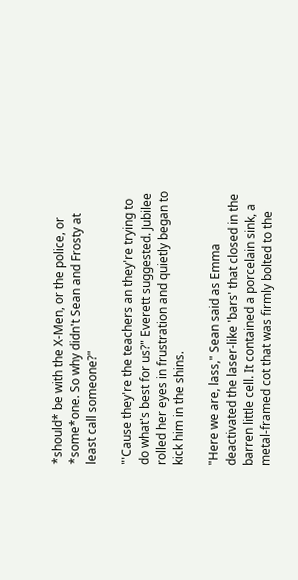*should* be with the X-Men, or the police, or *some*one. So why didn't Sean and Frosty at least call someone?"

"'Cause they're the teachers an they're trying to do what's best for us?" Everett suggested. Jubilee rolled her eyes in frustration and quietly began to kick him in the shins.

"Here we are, lass," Sean said as Emma deactivated the laser-like 'bars' that closed in the barren little cell. It contained a porcelain sink, a metal-framed cot that was firmly bolted to the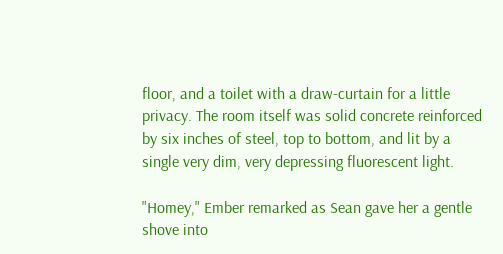floor, and a toilet with a draw-curtain for a little privacy. The room itself was solid concrete reinforced by six inches of steel, top to bottom, and lit by a single very dim, very depressing fluorescent light.

"Homey," Ember remarked as Sean gave her a gentle shove into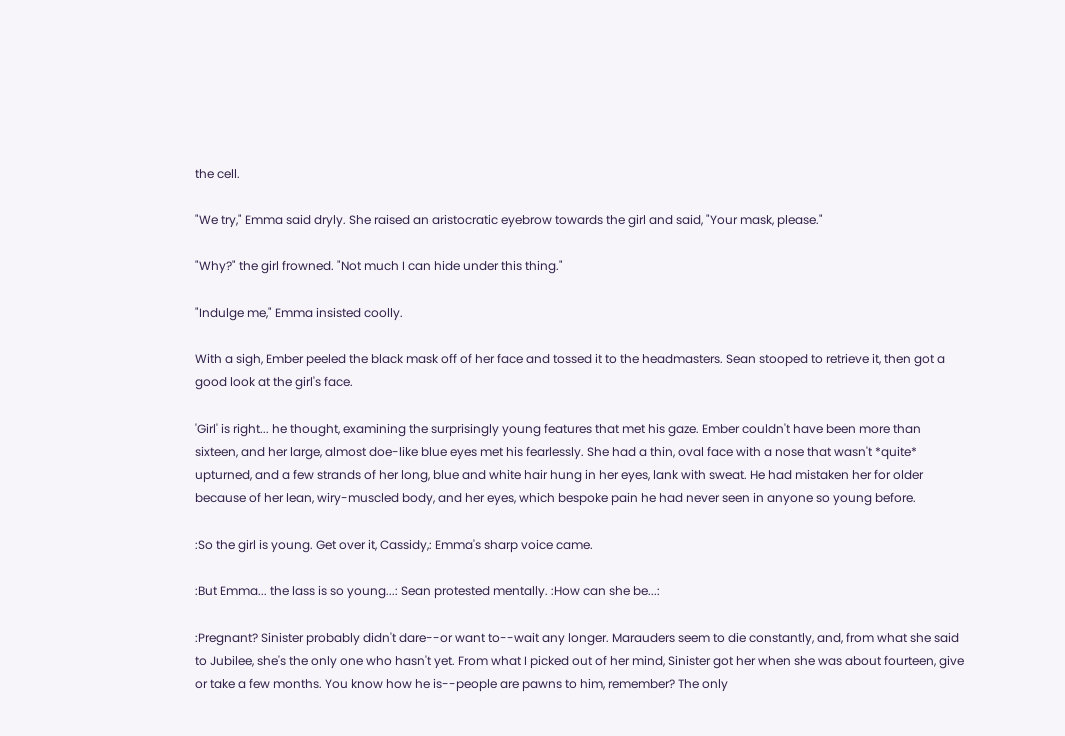the cell.

"We try," Emma said dryly. She raised an aristocratic eyebrow towards the girl and said, "Your mask, please."

"Why?" the girl frowned. "Not much I can hide under this thing."

"Indulge me," Emma insisted coolly.

With a sigh, Ember peeled the black mask off of her face and tossed it to the headmasters. Sean stooped to retrieve it, then got a good look at the girl's face.

'Girl' is right... he thought, examining the surprisingly young features that met his gaze. Ember couldn't have been more than sixteen, and her large, almost doe-like blue eyes met his fearlessly. She had a thin, oval face with a nose that wasn't *quite* upturned, and a few strands of her long, blue and white hair hung in her eyes, lank with sweat. He had mistaken her for older because of her lean, wiry-muscled body, and her eyes, which bespoke pain he had never seen in anyone so young before.

:So the girl is young. Get over it, Cassidy,: Emma's sharp voice came.

:But Emma... the lass is so young...: Sean protested mentally. :How can she be...:

:Pregnant? Sinister probably didn't dare--or want to--wait any longer. Marauders seem to die constantly, and, from what she said to Jubilee, she's the only one who hasn't yet. From what I picked out of her mind, Sinister got her when she was about fourteen, give or take a few months. You know how he is--people are pawns to him, remember? The only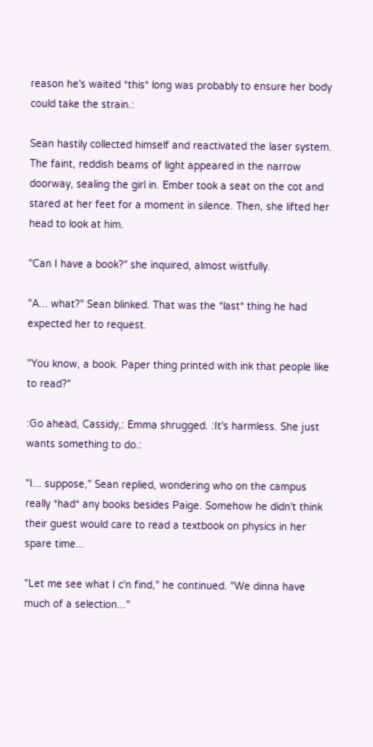reason he's waited *this* long was probably to ensure her body could take the strain.:

Sean hastily collected himself and reactivated the laser system. The faint, reddish beams of light appeared in the narrow doorway, sealing the girl in. Ember took a seat on the cot and stared at her feet for a moment in silence. Then, she lifted her head to look at him.

"Can I have a book?" she inquired, almost wistfully.

"A... what?" Sean blinked. That was the *last* thing he had expected her to request.

"You know, a book. Paper thing printed with ink that people like to read?"

:Go ahead, Cassidy,: Emma shrugged. :It's harmless. She just wants something to do.:

"I... suppose," Sean replied, wondering who on the campus really *had* any books besides Paige. Somehow he didn't think their guest would care to read a textbook on physics in her spare time...

"Let me see what I c'n find," he continued. "We dinna have much of a selection..."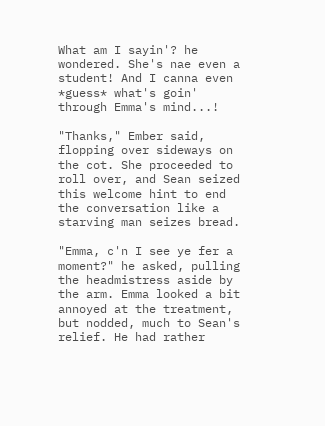What am I sayin'? he wondered. She's nae even a student! And I canna even *guess* what's goin' through Emma's mind...!

"Thanks," Ember said, flopping over sideways on the cot. She proceeded to roll over, and Sean seized this welcome hint to end the conversation like a starving man seizes bread.

"Emma, c'n I see ye fer a moment?" he asked, pulling the headmistress aside by the arm. Emma looked a bit annoyed at the treatment, but nodded, much to Sean's relief. He had rather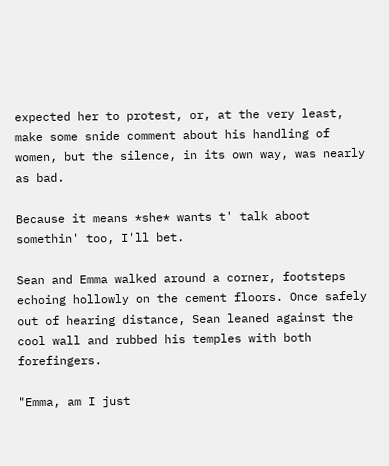expected her to protest, or, at the very least, make some snide comment about his handling of women, but the silence, in its own way, was nearly as bad.

Because it means *she* wants t' talk aboot somethin' too, I'll bet.

Sean and Emma walked around a corner, footsteps echoing hollowly on the cement floors. Once safely out of hearing distance, Sean leaned against the cool wall and rubbed his temples with both forefingers.

"Emma, am I just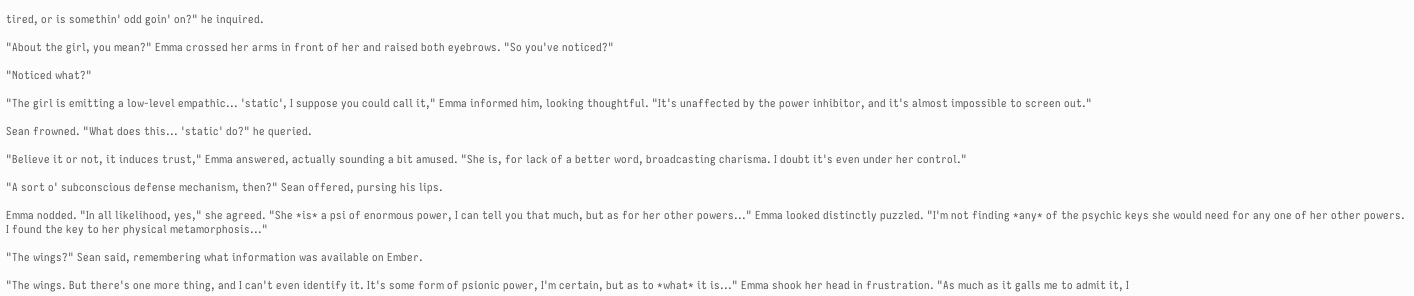tired, or is somethin' odd goin' on?" he inquired.

"About the girl, you mean?" Emma crossed her arms in front of her and raised both eyebrows. "So you've noticed?"

"Noticed what?"

"The girl is emitting a low-level empathic... 'static', I suppose you could call it," Emma informed him, looking thoughtful. "It's unaffected by the power inhibitor, and it's almost impossible to screen out."

Sean frowned. "What does this... 'static' do?" he queried.

"Believe it or not, it induces trust," Emma answered, actually sounding a bit amused. "She is, for lack of a better word, broadcasting charisma. I doubt it's even under her control."

"A sort o' subconscious defense mechanism, then?" Sean offered, pursing his lips.

Emma nodded. "In all likelihood, yes," she agreed. "She *is* a psi of enormous power, I can tell you that much, but as for her other powers..." Emma looked distinctly puzzled. "I'm not finding *any* of the psychic keys she would need for any one of her other powers. I found the key to her physical metamorphosis..."

"The wings?" Sean said, remembering what information was available on Ember.

"The wings. But there's one more thing, and I can't even identify it. It's some form of psionic power, I'm certain, but as to *what* it is..." Emma shook her head in frustration. "As much as it galls me to admit it, I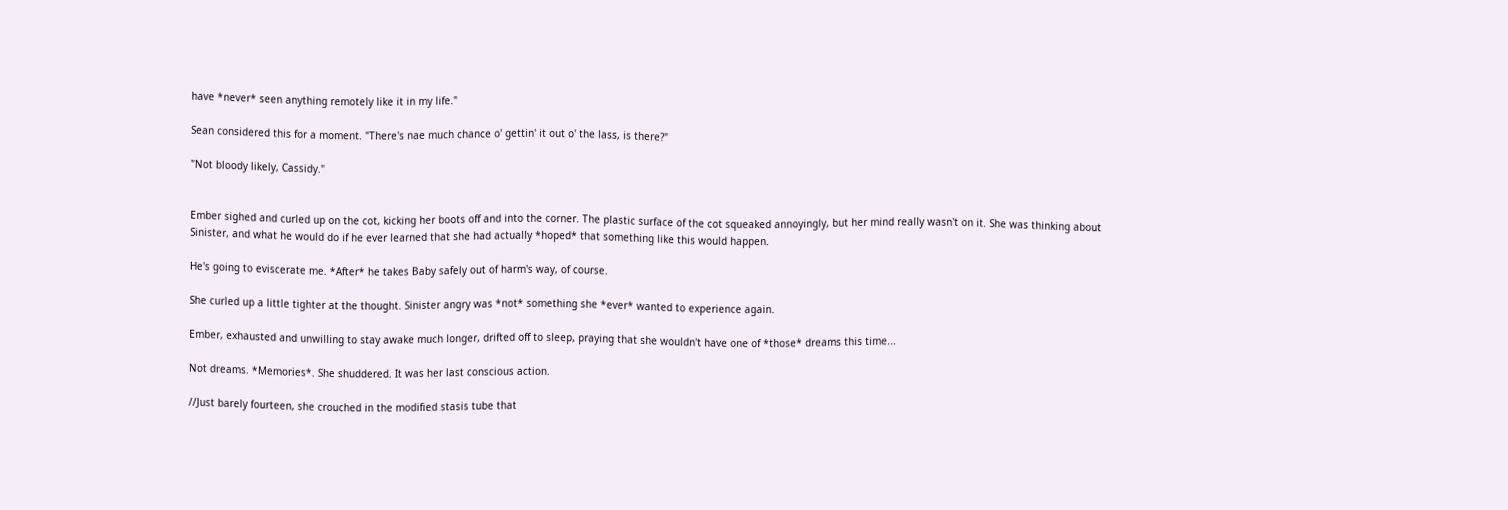have *never* seen anything remotely like it in my life."

Sean considered this for a moment. "There's nae much chance o' gettin' it out o' the lass, is there?"

"Not bloody likely, Cassidy."


Ember sighed and curled up on the cot, kicking her boots off and into the corner. The plastic surface of the cot squeaked annoyingly, but her mind really wasn't on it. She was thinking about Sinister, and what he would do if he ever learned that she had actually *hoped* that something like this would happen.

He's going to eviscerate me. *After* he takes Baby safely out of harm's way, of course.

She curled up a little tighter at the thought. Sinister angry was *not* something she *ever* wanted to experience again.

Ember, exhausted and unwilling to stay awake much longer, drifted off to sleep, praying that she wouldn't have one of *those* dreams this time...

Not dreams. *Memories*. She shuddered. It was her last conscious action.

//Just barely fourteen, she crouched in the modified stasis tube that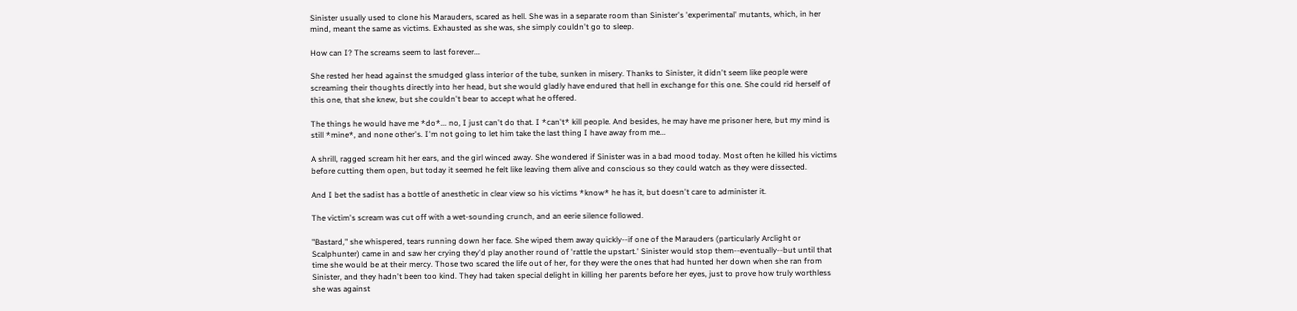Sinister usually used to clone his Marauders, scared as hell. She was in a separate room than Sinister's 'experimental' mutants, which, in her mind, meant the same as victims. Exhausted as she was, she simply couldn't go to sleep.

How can I? The screams seem to last forever...

She rested her head against the smudged glass interior of the tube, sunken in misery. Thanks to Sinister, it didn't seem like people were screaming their thoughts directly into her head, but she would gladly have endured that hell in exchange for this one. She could rid herself of this one, that she knew, but she couldn't bear to accept what he offered.

The things he would have me *do*... no, I just can't do that. I *can't* kill people. And besides, he may have me prisoner here, but my mind is still *mine*, and none other's. I'm not going to let him take the last thing I have away from me...

A shrill, ragged scream hit her ears, and the girl winced away. She wondered if Sinister was in a bad mood today. Most often he killed his victims before cutting them open, but today it seemed he felt like leaving them alive and conscious so they could watch as they were dissected.

And I bet the sadist has a bottle of anesthetic in clear view so his victims *know* he has it, but doesn't care to administer it.

The victim's scream was cut off with a wet-sounding crunch, and an eerie silence followed.

"Bastard," she whispered, tears running down her face. She wiped them away quickly--if one of the Marauders (particularly Arclight or Scalphunter) came in and saw her crying they'd play another round of 'rattle the upstart.' Sinister would stop them--eventually--but until that time she would be at their mercy. Those two scared the life out of her, for they were the ones that had hunted her down when she ran from Sinister, and they hadn't been too kind. They had taken special delight in killing her parents before her eyes, just to prove how truly worthless she was against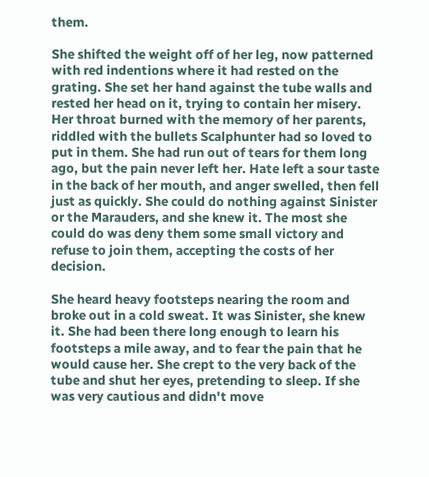them.

She shifted the weight off of her leg, now patterned with red indentions where it had rested on the grating. She set her hand against the tube walls and rested her head on it, trying to contain her misery. Her throat burned with the memory of her parents, riddled with the bullets Scalphunter had so loved to put in them. She had run out of tears for them long ago, but the pain never left her. Hate left a sour taste in the back of her mouth, and anger swelled, then fell just as quickly. She could do nothing against Sinister or the Marauders, and she knew it. The most she could do was deny them some small victory and refuse to join them, accepting the costs of her decision.

She heard heavy footsteps nearing the room and broke out in a cold sweat. It was Sinister, she knew it. She had been there long enough to learn his footsteps a mile away, and to fear the pain that he would cause her. She crept to the very back of the tube and shut her eyes, pretending to sleep. If she was very cautious and didn't move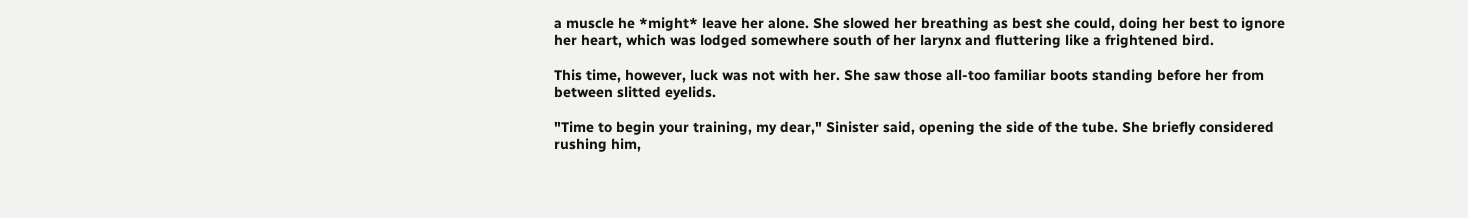a muscle he *might* leave her alone. She slowed her breathing as best she could, doing her best to ignore her heart, which was lodged somewhere south of her larynx and fluttering like a frightened bird.

This time, however, luck was not with her. She saw those all-too familiar boots standing before her from between slitted eyelids.

"Time to begin your training, my dear," Sinister said, opening the side of the tube. She briefly considered rushing him,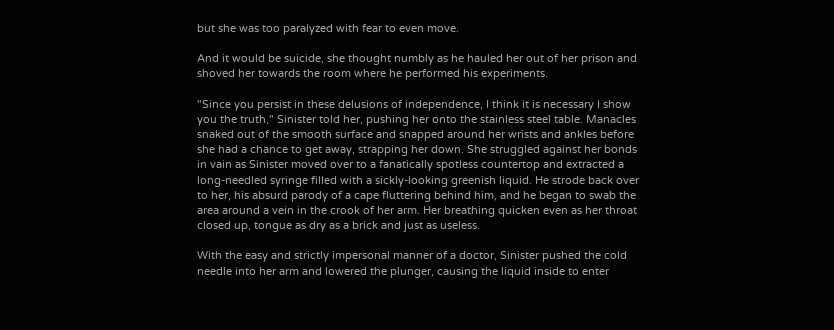but she was too paralyzed with fear to even move.

And it would be suicide, she thought numbly as he hauled her out of her prison and shoved her towards the room where he performed his experiments.

"Since you persist in these delusions of independence, I think it is necessary I show you the truth," Sinister told her, pushing her onto the stainless steel table. Manacles snaked out of the smooth surface and snapped around her wrists and ankles before she had a chance to get away, strapping her down. She struggled against her bonds in vain as Sinister moved over to a fanatically spotless countertop and extracted a long-needled syringe filled with a sickly-looking greenish liquid. He strode back over to her, his absurd parody of a cape fluttering behind him, and he began to swab the area around a vein in the crook of her arm. Her breathing quicken even as her throat closed up, tongue as dry as a brick and just as useless.

With the easy and strictly impersonal manner of a doctor, Sinister pushed the cold needle into her arm and lowered the plunger, causing the liquid inside to enter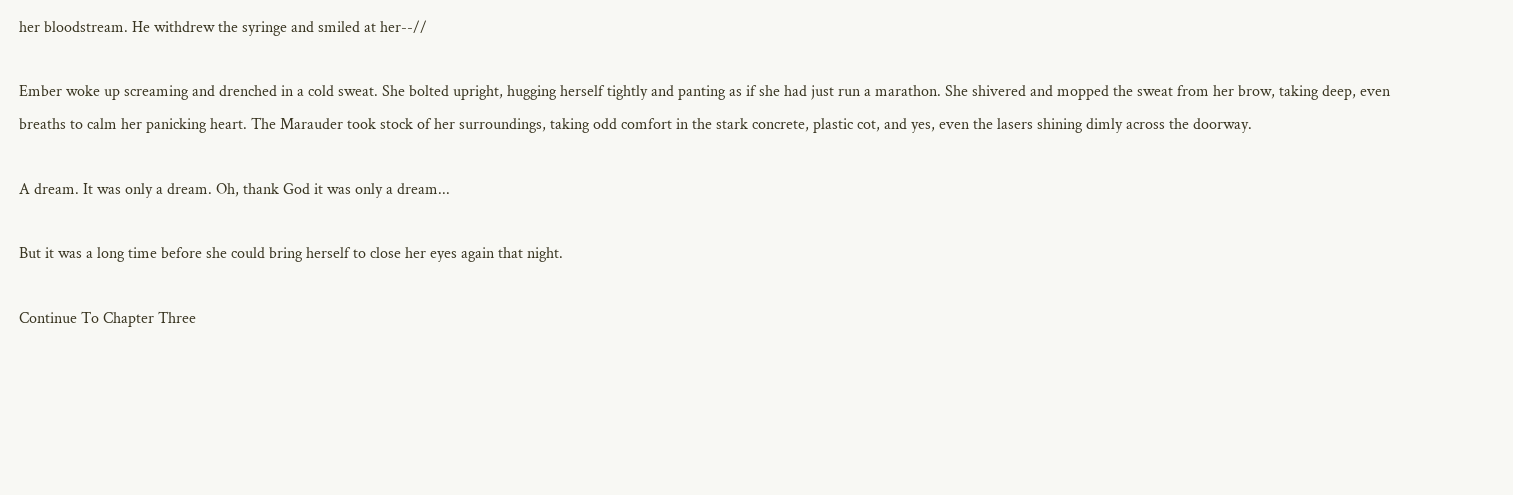her bloodstream. He withdrew the syringe and smiled at her--//

Ember woke up screaming and drenched in a cold sweat. She bolted upright, hugging herself tightly and panting as if she had just run a marathon. She shivered and mopped the sweat from her brow, taking deep, even breaths to calm her panicking heart. The Marauder took stock of her surroundings, taking odd comfort in the stark concrete, plastic cot, and yes, even the lasers shining dimly across the doorway.

A dream. It was only a dream. Oh, thank God it was only a dream...

But it was a long time before she could bring herself to close her eyes again that night.

Continue To Chapter Three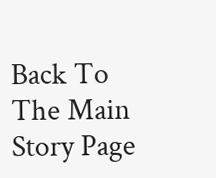Back To The Main Story Page